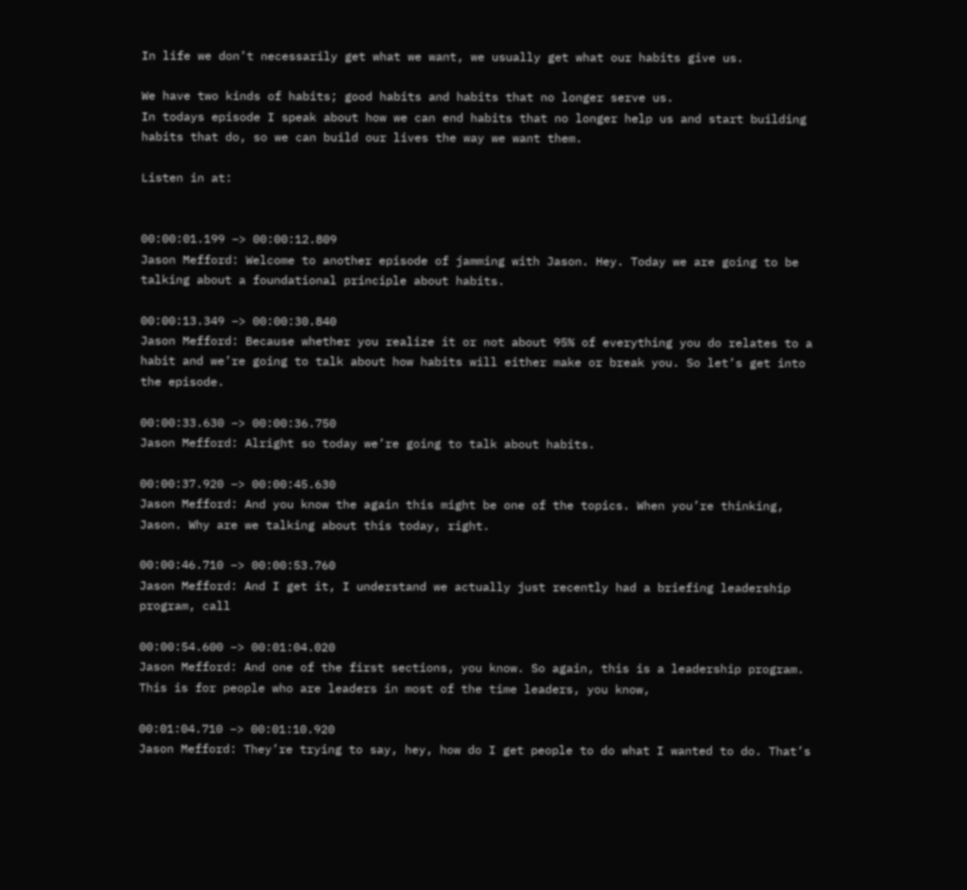In life we don’t necessarily get what we want, we usually get what our habits give us.

We have two kinds of habits; good habits and habits that no longer serve us.
In todays episode I speak about how we can end habits that no longer help us and start building habits that do, so we can build our lives the way we want them.

Listen in at:


00:00:01.199 –> 00:00:12.809
Jason Mefford: Welcome to another episode of jamming with Jason. Hey. Today we are going to be talking about a foundational principle about habits.

00:00:13.349 –> 00:00:30.840
Jason Mefford: Because whether you realize it or not about 95% of everything you do relates to a habit and we’re going to talk about how habits will either make or break you. So let’s get into the episode.

00:00:33.630 –> 00:00:36.750
Jason Mefford: Alright so today we’re going to talk about habits.

00:00:37.920 –> 00:00:45.630
Jason Mefford: And you know the again this might be one of the topics. When you’re thinking, Jason. Why are we talking about this today, right.

00:00:46.710 –> 00:00:53.760
Jason Mefford: And I get it, I understand we actually just recently had a briefing leadership program, call

00:00:54.600 –> 00:01:04.020
Jason Mefford: And one of the first sections, you know. So again, this is a leadership program. This is for people who are leaders in most of the time leaders, you know,

00:01:04.710 –> 00:01:10.920
Jason Mefford: They’re trying to say, hey, how do I get people to do what I wanted to do. That’s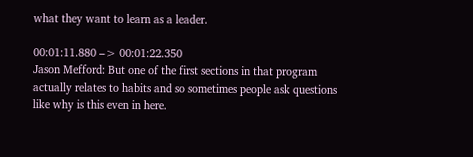what they want to learn as a leader.

00:01:11.880 –> 00:01:22.350
Jason Mefford: But one of the first sections in that program actually relates to habits and so sometimes people ask questions like why is this even in here.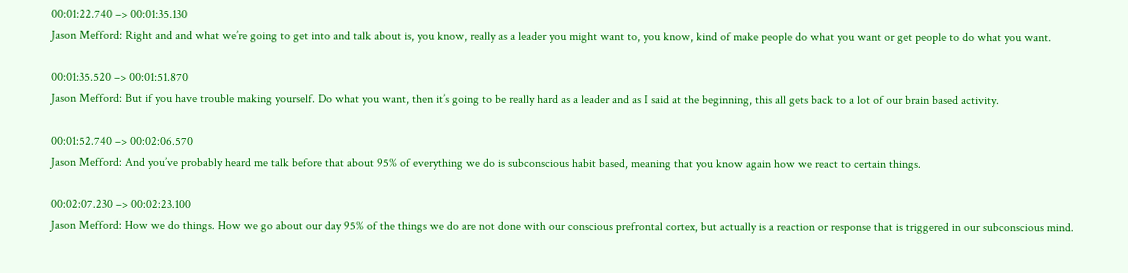00:01:22.740 –> 00:01:35.130
Jason Mefford: Right and and what we’re going to get into and talk about is, you know, really as a leader you might want to, you know, kind of make people do what you want or get people to do what you want.

00:01:35.520 –> 00:01:51.870
Jason Mefford: But if you have trouble making yourself. Do what you want, then it’s going to be really hard as a leader and as I said at the beginning, this all gets back to a lot of our brain based activity.

00:01:52.740 –> 00:02:06.570
Jason Mefford: And you’ve probably heard me talk before that about 95% of everything we do is subconscious habit based, meaning that you know again how we react to certain things.

00:02:07.230 –> 00:02:23.100
Jason Mefford: How we do things. How we go about our day 95% of the things we do are not done with our conscious prefrontal cortex, but actually is a reaction or response that is triggered in our subconscious mind.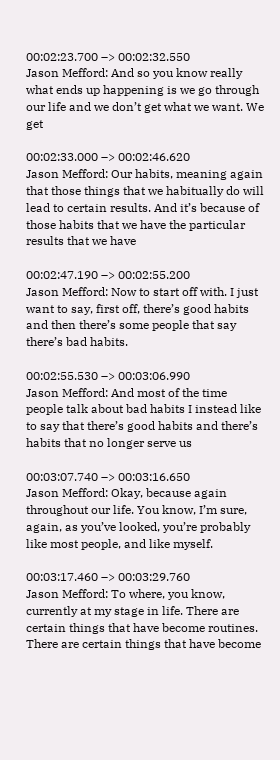00:02:23.700 –> 00:02:32.550
Jason Mefford: And so you know really what ends up happening is we go through our life and we don’t get what we want. We get

00:02:33.000 –> 00:02:46.620
Jason Mefford: Our habits, meaning again that those things that we habitually do will lead to certain results. And it’s because of those habits that we have the particular results that we have

00:02:47.190 –> 00:02:55.200
Jason Mefford: Now to start off with. I just want to say, first off, there’s good habits and then there’s some people that say there’s bad habits.

00:02:55.530 –> 00:03:06.990
Jason Mefford: And most of the time people talk about bad habits I instead like to say that there’s good habits and there’s habits that no longer serve us

00:03:07.740 –> 00:03:16.650
Jason Mefford: Okay, because again throughout our life. You know, I’m sure, again, as you’ve looked, you’re probably like most people, and like myself.

00:03:17.460 –> 00:03:29.760
Jason Mefford: To where, you know, currently at my stage in life. There are certain things that have become routines. There are certain things that have become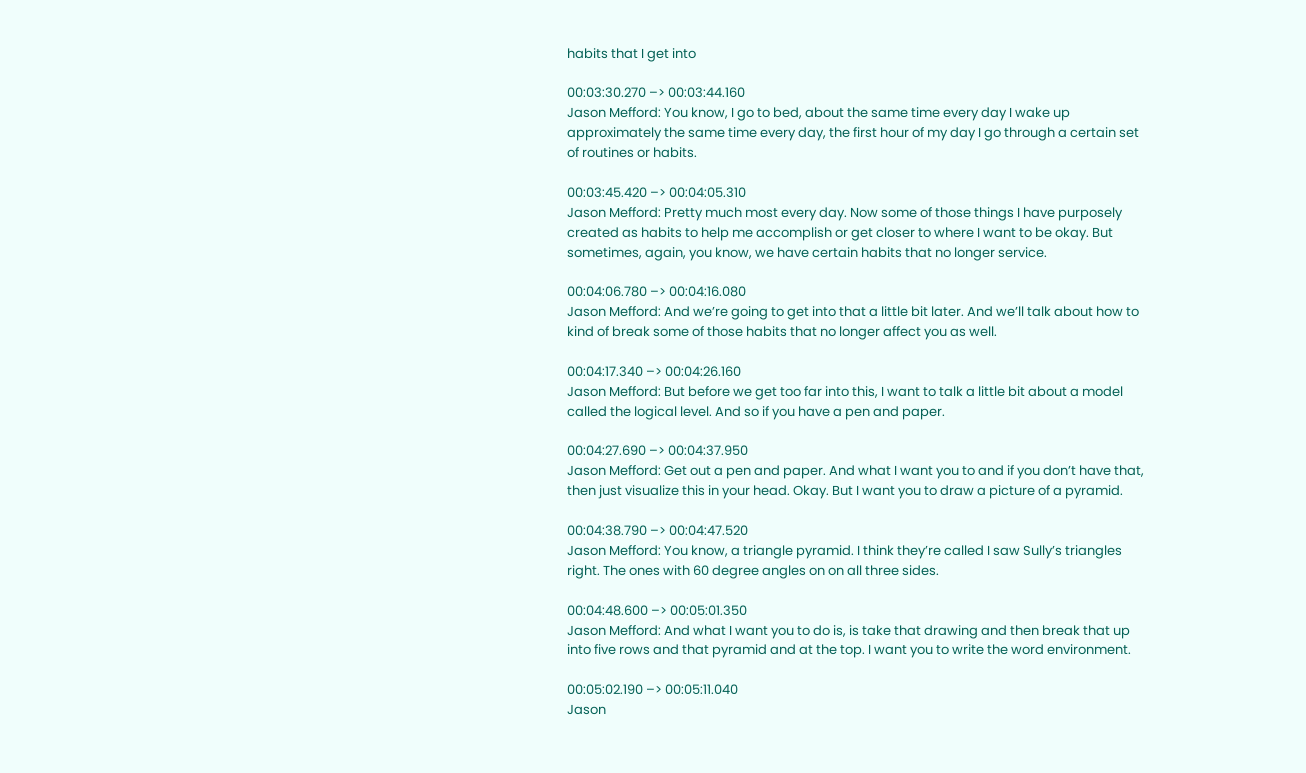habits that I get into

00:03:30.270 –> 00:03:44.160
Jason Mefford: You know, I go to bed, about the same time every day I wake up approximately the same time every day, the first hour of my day I go through a certain set of routines or habits.

00:03:45.420 –> 00:04:05.310
Jason Mefford: Pretty much most every day. Now some of those things I have purposely created as habits to help me accomplish or get closer to where I want to be okay. But sometimes, again, you know, we have certain habits that no longer service.

00:04:06.780 –> 00:04:16.080
Jason Mefford: And we’re going to get into that a little bit later. And we’ll talk about how to kind of break some of those habits that no longer affect you as well.

00:04:17.340 –> 00:04:26.160
Jason Mefford: But before we get too far into this, I want to talk a little bit about a model called the logical level. And so if you have a pen and paper.

00:04:27.690 –> 00:04:37.950
Jason Mefford: Get out a pen and paper. And what I want you to and if you don’t have that, then just visualize this in your head. Okay. But I want you to draw a picture of a pyramid.

00:04:38.790 –> 00:04:47.520
Jason Mefford: You know, a triangle pyramid. I think they’re called I saw Sully’s triangles right. The ones with 60 degree angles on on all three sides.

00:04:48.600 –> 00:05:01.350
Jason Mefford: And what I want you to do is, is take that drawing and then break that up into five rows and that pyramid and at the top. I want you to write the word environment.

00:05:02.190 –> 00:05:11.040
Jason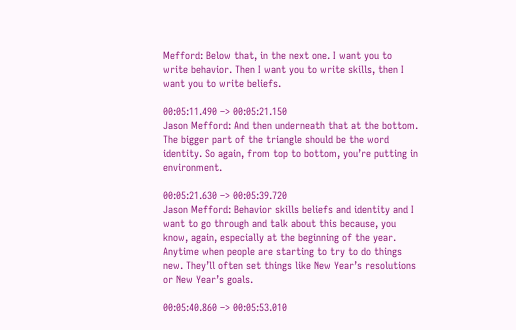Mefford: Below that, in the next one. I want you to write behavior. Then I want you to write skills, then I want you to write beliefs.

00:05:11.490 –> 00:05:21.150
Jason Mefford: And then underneath that at the bottom. The bigger part of the triangle should be the word identity. So again, from top to bottom, you’re putting in environment.

00:05:21.630 –> 00:05:39.720
Jason Mefford: Behavior skills beliefs and identity and I want to go through and talk about this because, you know, again, especially at the beginning of the year. Anytime when people are starting to try to do things new. They’ll often set things like New Year’s resolutions or New Year’s goals.

00:05:40.860 –> 00:05:53.010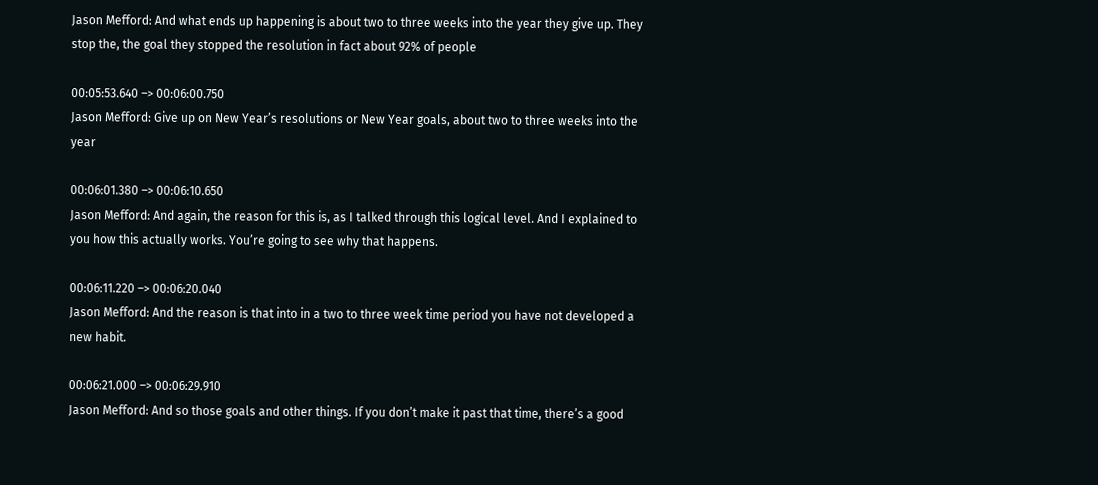Jason Mefford: And what ends up happening is about two to three weeks into the year they give up. They stop the, the goal they stopped the resolution in fact about 92% of people

00:05:53.640 –> 00:06:00.750
Jason Mefford: Give up on New Year’s resolutions or New Year goals, about two to three weeks into the year

00:06:01.380 –> 00:06:10.650
Jason Mefford: And again, the reason for this is, as I talked through this logical level. And I explained to you how this actually works. You’re going to see why that happens.

00:06:11.220 –> 00:06:20.040
Jason Mefford: And the reason is that into in a two to three week time period you have not developed a new habit.

00:06:21.000 –> 00:06:29.910
Jason Mefford: And so those goals and other things. If you don’t make it past that time, there’s a good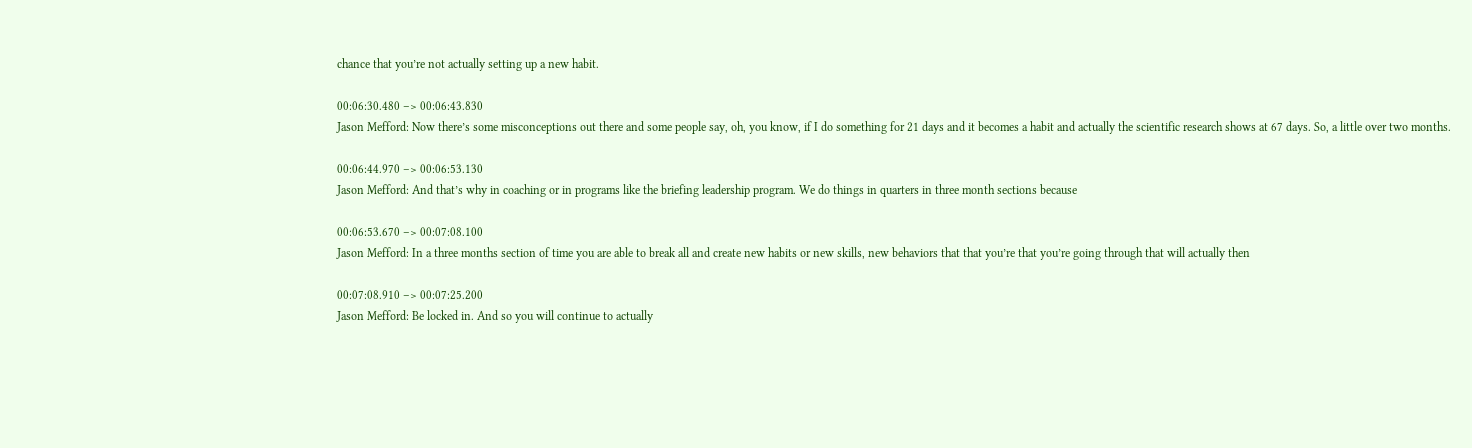chance that you’re not actually setting up a new habit.

00:06:30.480 –> 00:06:43.830
Jason Mefford: Now there’s some misconceptions out there and some people say, oh, you know, if I do something for 21 days and it becomes a habit and actually the scientific research shows at 67 days. So, a little over two months.

00:06:44.970 –> 00:06:53.130
Jason Mefford: And that’s why in coaching or in programs like the briefing leadership program. We do things in quarters in three month sections because

00:06:53.670 –> 00:07:08.100
Jason Mefford: In a three months section of time you are able to break all and create new habits or new skills, new behaviors that that you’re that you’re going through that will actually then

00:07:08.910 –> 00:07:25.200
Jason Mefford: Be locked in. And so you will continue to actually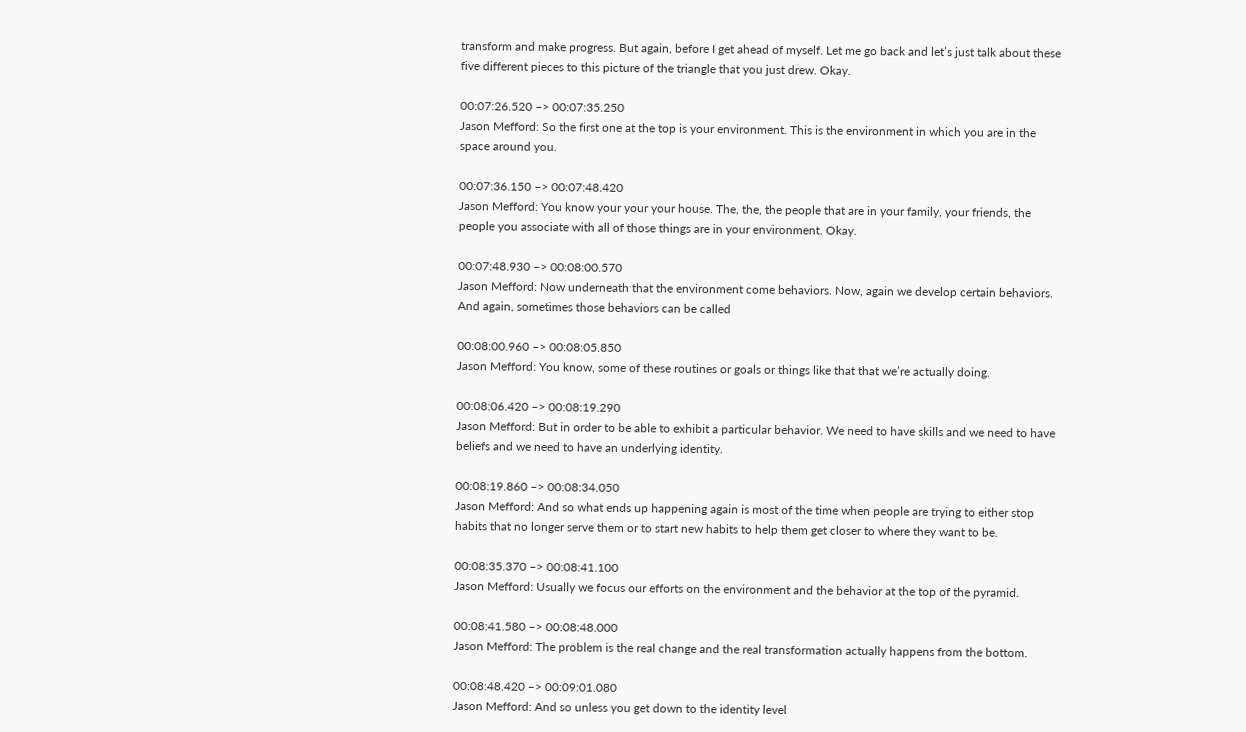transform and make progress. But again, before I get ahead of myself. Let me go back and let’s just talk about these five different pieces to this picture of the triangle that you just drew. Okay.

00:07:26.520 –> 00:07:35.250
Jason Mefford: So the first one at the top is your environment. This is the environment in which you are in the space around you.

00:07:36.150 –> 00:07:48.420
Jason Mefford: You know your your your house. The, the, the people that are in your family, your friends, the people you associate with all of those things are in your environment. Okay.

00:07:48.930 –> 00:08:00.570
Jason Mefford: Now underneath that the environment come behaviors. Now, again we develop certain behaviors. And again, sometimes those behaviors can be called

00:08:00.960 –> 00:08:05.850
Jason Mefford: You know, some of these routines or goals or things like that that we’re actually doing.

00:08:06.420 –> 00:08:19.290
Jason Mefford: But in order to be able to exhibit a particular behavior. We need to have skills and we need to have beliefs and we need to have an underlying identity.

00:08:19.860 –> 00:08:34.050
Jason Mefford: And so what ends up happening again is most of the time when people are trying to either stop habits that no longer serve them or to start new habits to help them get closer to where they want to be.

00:08:35.370 –> 00:08:41.100
Jason Mefford: Usually we focus our efforts on the environment and the behavior at the top of the pyramid.

00:08:41.580 –> 00:08:48.000
Jason Mefford: The problem is the real change and the real transformation actually happens from the bottom.

00:08:48.420 –> 00:09:01.080
Jason Mefford: And so unless you get down to the identity level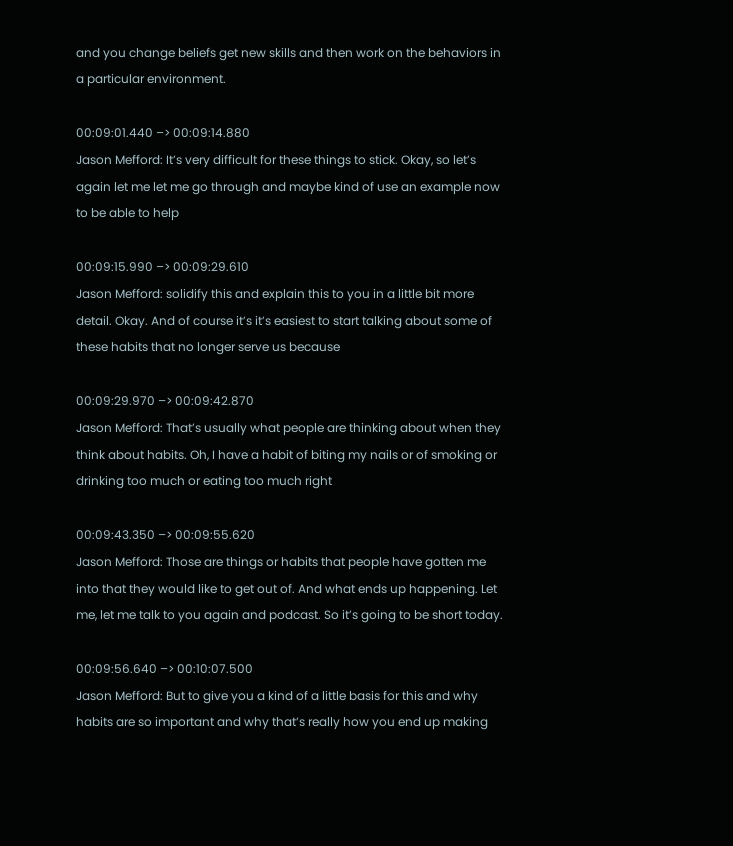and you change beliefs get new skills and then work on the behaviors in a particular environment.

00:09:01.440 –> 00:09:14.880
Jason Mefford: It’s very difficult for these things to stick. Okay, so let’s again let me let me go through and maybe kind of use an example now to be able to help

00:09:15.990 –> 00:09:29.610
Jason Mefford: solidify this and explain this to you in a little bit more detail. Okay. And of course it’s it’s easiest to start talking about some of these habits that no longer serve us because

00:09:29.970 –> 00:09:42.870
Jason Mefford: That’s usually what people are thinking about when they think about habits. Oh, I have a habit of biting my nails or of smoking or drinking too much or eating too much right

00:09:43.350 –> 00:09:55.620
Jason Mefford: Those are things or habits that people have gotten me into that they would like to get out of. And what ends up happening. Let me, let me talk to you again and podcast. So it’s going to be short today.

00:09:56.640 –> 00:10:07.500
Jason Mefford: But to give you a kind of a little basis for this and why habits are so important and why that’s really how you end up making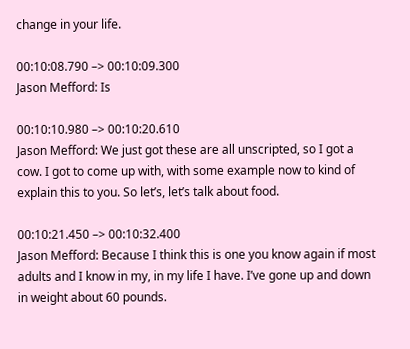change in your life.

00:10:08.790 –> 00:10:09.300
Jason Mefford: Is

00:10:10.980 –> 00:10:20.610
Jason Mefford: We just got these are all unscripted, so I got a cow. I got to come up with, with some example now to kind of explain this to you. So let’s, let’s talk about food.

00:10:21.450 –> 00:10:32.400
Jason Mefford: Because I think this is one you know again if most adults and I know in my, in my life I have. I’ve gone up and down in weight about 60 pounds.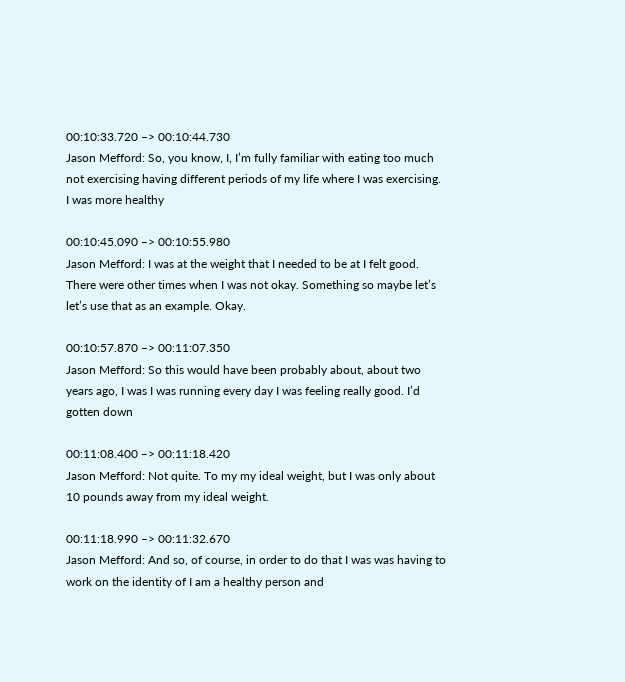00:10:33.720 –> 00:10:44.730
Jason Mefford: So, you know, I, I’m fully familiar with eating too much not exercising having different periods of my life where I was exercising. I was more healthy

00:10:45.090 –> 00:10:55.980
Jason Mefford: I was at the weight that I needed to be at I felt good. There were other times when I was not okay. Something so maybe let’s let’s use that as an example. Okay.

00:10:57.870 –> 00:11:07.350
Jason Mefford: So this would have been probably about, about two years ago, I was I was running every day I was feeling really good. I’d gotten down

00:11:08.400 –> 00:11:18.420
Jason Mefford: Not quite. To my my ideal weight, but I was only about 10 pounds away from my ideal weight.

00:11:18.990 –> 00:11:32.670
Jason Mefford: And so, of course, in order to do that I was was having to work on the identity of I am a healthy person and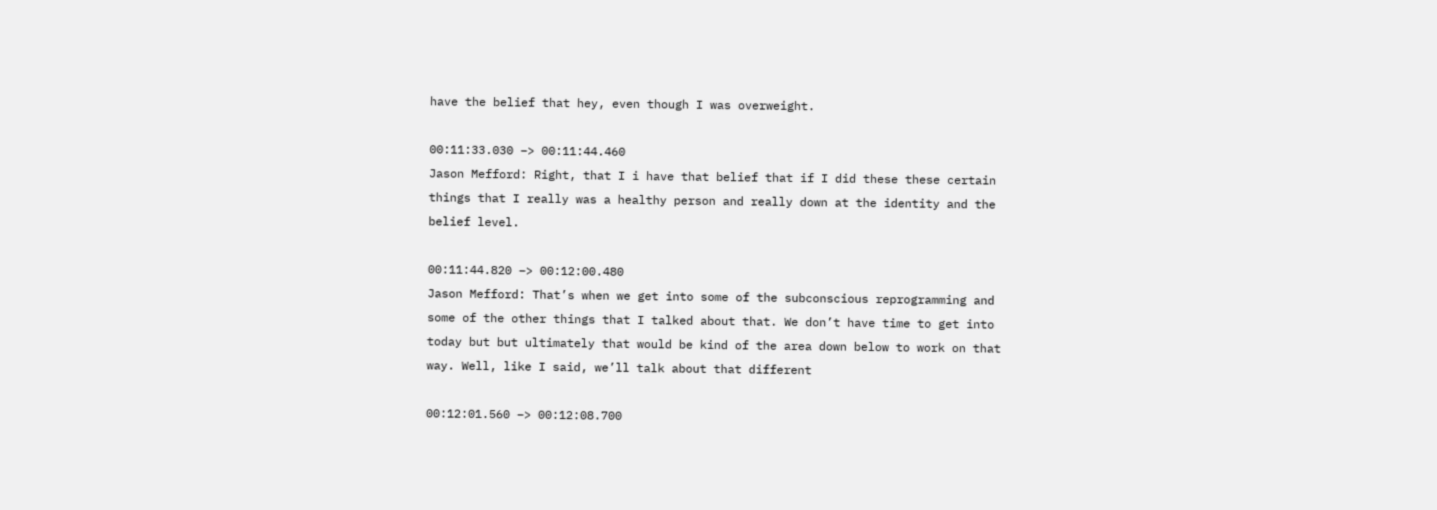have the belief that hey, even though I was overweight.

00:11:33.030 –> 00:11:44.460
Jason Mefford: Right, that I i have that belief that if I did these these certain things that I really was a healthy person and really down at the identity and the belief level.

00:11:44.820 –> 00:12:00.480
Jason Mefford: That’s when we get into some of the subconscious reprogramming and some of the other things that I talked about that. We don’t have time to get into today but but ultimately that would be kind of the area down below to work on that way. Well, like I said, we’ll talk about that different

00:12:01.560 –> 00:12:08.700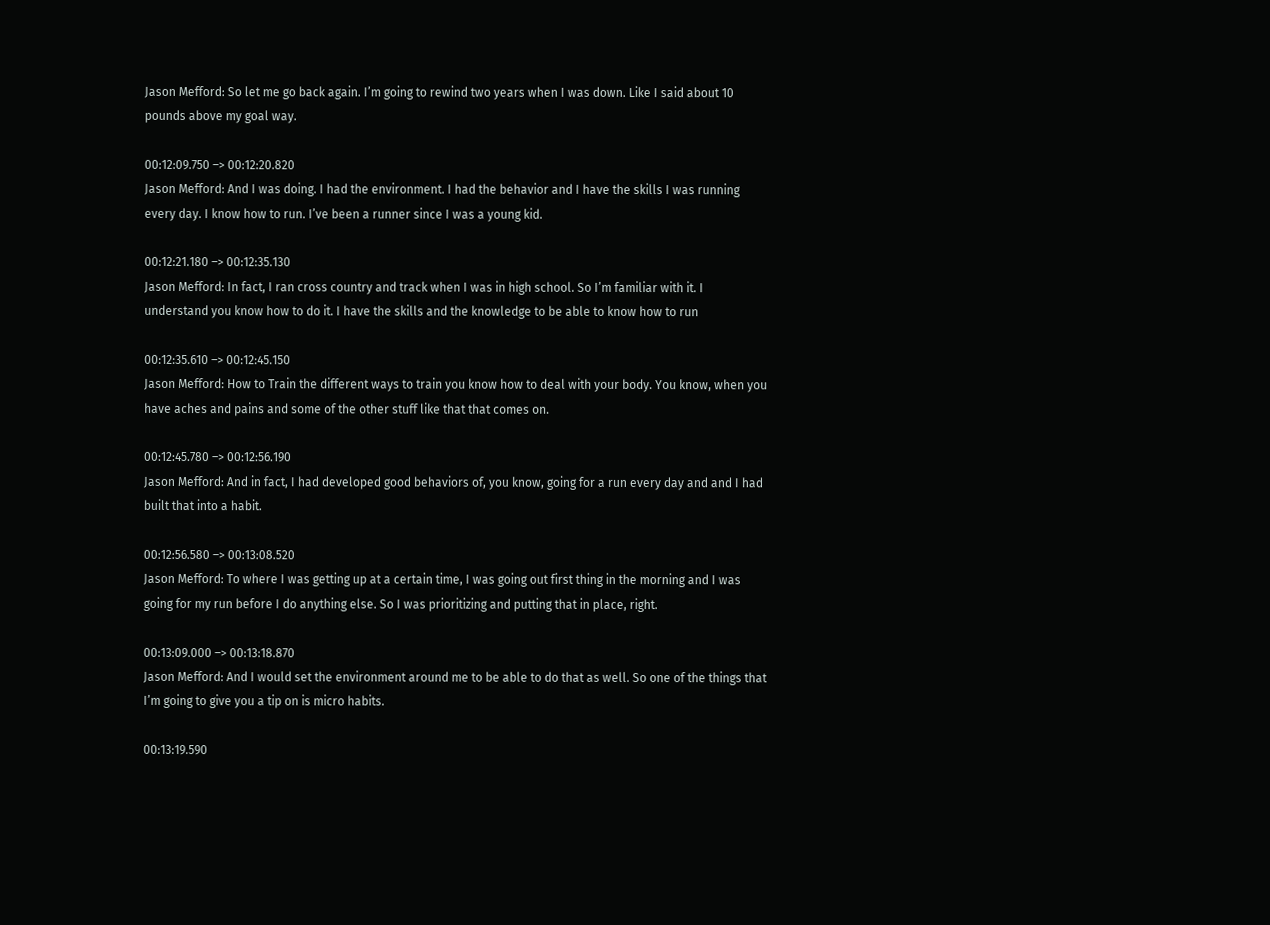Jason Mefford: So let me go back again. I’m going to rewind two years when I was down. Like I said about 10 pounds above my goal way.

00:12:09.750 –> 00:12:20.820
Jason Mefford: And I was doing. I had the environment. I had the behavior and I have the skills I was running every day. I know how to run. I’ve been a runner since I was a young kid.

00:12:21.180 –> 00:12:35.130
Jason Mefford: In fact, I ran cross country and track when I was in high school. So I’m familiar with it. I understand you know how to do it. I have the skills and the knowledge to be able to know how to run

00:12:35.610 –> 00:12:45.150
Jason Mefford: How to Train the different ways to train you know how to deal with your body. You know, when you have aches and pains and some of the other stuff like that that comes on.

00:12:45.780 –> 00:12:56.190
Jason Mefford: And in fact, I had developed good behaviors of, you know, going for a run every day and and I had built that into a habit.

00:12:56.580 –> 00:13:08.520
Jason Mefford: To where I was getting up at a certain time, I was going out first thing in the morning and I was going for my run before I do anything else. So I was prioritizing and putting that in place, right.

00:13:09.000 –> 00:13:18.870
Jason Mefford: And I would set the environment around me to be able to do that as well. So one of the things that I’m going to give you a tip on is micro habits.

00:13:19.590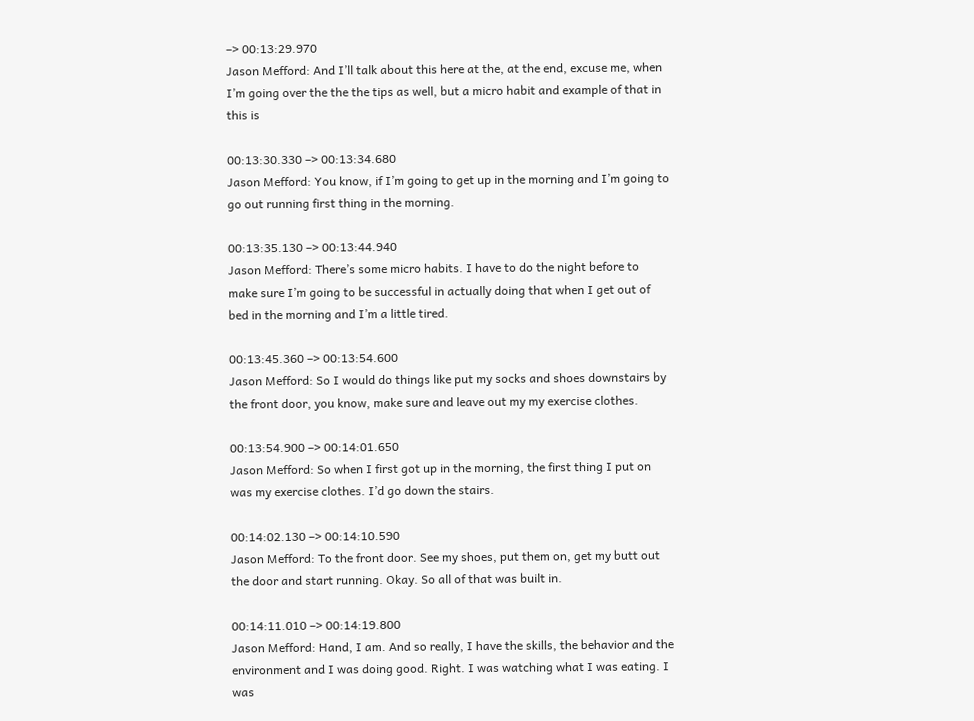–> 00:13:29.970
Jason Mefford: And I’ll talk about this here at the, at the end, excuse me, when I’m going over the the the tips as well, but a micro habit and example of that in this is

00:13:30.330 –> 00:13:34.680
Jason Mefford: You know, if I’m going to get up in the morning and I’m going to go out running first thing in the morning.

00:13:35.130 –> 00:13:44.940
Jason Mefford: There’s some micro habits. I have to do the night before to make sure I’m going to be successful in actually doing that when I get out of bed in the morning and I’m a little tired.

00:13:45.360 –> 00:13:54.600
Jason Mefford: So I would do things like put my socks and shoes downstairs by the front door, you know, make sure and leave out my my exercise clothes.

00:13:54.900 –> 00:14:01.650
Jason Mefford: So when I first got up in the morning, the first thing I put on was my exercise clothes. I’d go down the stairs.

00:14:02.130 –> 00:14:10.590
Jason Mefford: To the front door. See my shoes, put them on, get my butt out the door and start running. Okay. So all of that was built in.

00:14:11.010 –> 00:14:19.800
Jason Mefford: Hand, I am. And so really, I have the skills, the behavior and the environment and I was doing good. Right. I was watching what I was eating. I was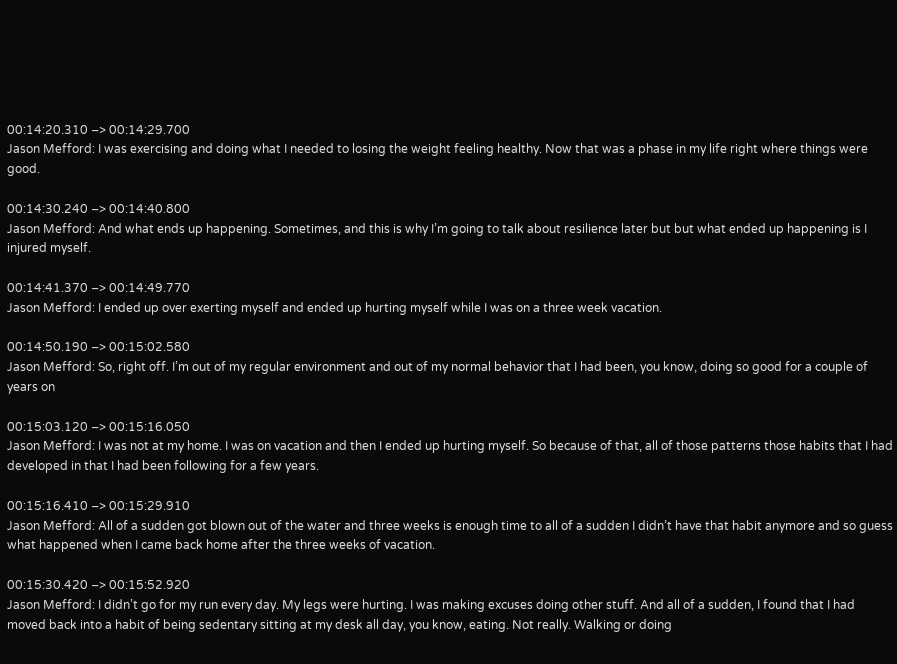00:14:20.310 –> 00:14:29.700
Jason Mefford: I was exercising and doing what I needed to losing the weight feeling healthy. Now that was a phase in my life right where things were good.

00:14:30.240 –> 00:14:40.800
Jason Mefford: And what ends up happening. Sometimes, and this is why I’m going to talk about resilience later but but what ended up happening is I injured myself.

00:14:41.370 –> 00:14:49.770
Jason Mefford: I ended up over exerting myself and ended up hurting myself while I was on a three week vacation.

00:14:50.190 –> 00:15:02.580
Jason Mefford: So, right off. I’m out of my regular environment and out of my normal behavior that I had been, you know, doing so good for a couple of years on

00:15:03.120 –> 00:15:16.050
Jason Mefford: I was not at my home. I was on vacation and then I ended up hurting myself. So because of that, all of those patterns those habits that I had developed in that I had been following for a few years.

00:15:16.410 –> 00:15:29.910
Jason Mefford: All of a sudden got blown out of the water and three weeks is enough time to all of a sudden I didn’t have that habit anymore and so guess what happened when I came back home after the three weeks of vacation.

00:15:30.420 –> 00:15:52.920
Jason Mefford: I didn’t go for my run every day. My legs were hurting. I was making excuses doing other stuff. And all of a sudden, I found that I had moved back into a habit of being sedentary sitting at my desk all day, you know, eating. Not really. Walking or doing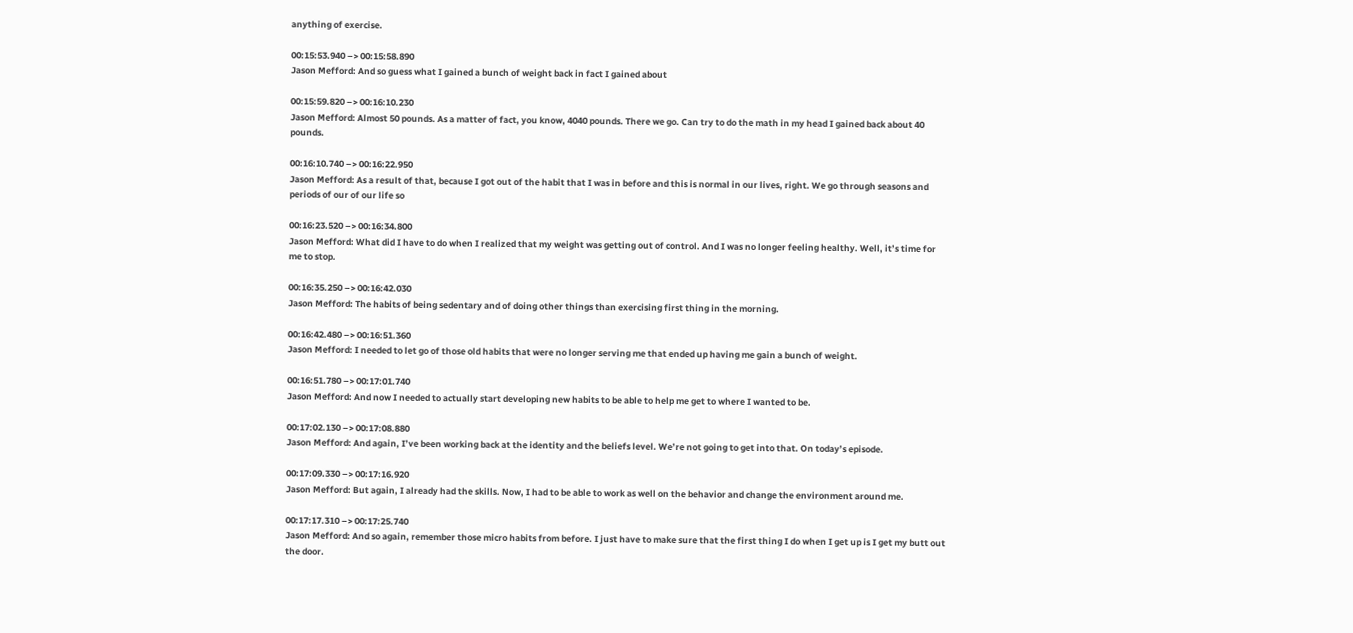anything of exercise.

00:15:53.940 –> 00:15:58.890
Jason Mefford: And so guess what I gained a bunch of weight back in fact I gained about

00:15:59.820 –> 00:16:10.230
Jason Mefford: Almost 50 pounds. As a matter of fact, you know, 4040 pounds. There we go. Can try to do the math in my head I gained back about 40 pounds.

00:16:10.740 –> 00:16:22.950
Jason Mefford: As a result of that, because I got out of the habit that I was in before and this is normal in our lives, right. We go through seasons and periods of our of our life so

00:16:23.520 –> 00:16:34.800
Jason Mefford: What did I have to do when I realized that my weight was getting out of control. And I was no longer feeling healthy. Well, it’s time for me to stop.

00:16:35.250 –> 00:16:42.030
Jason Mefford: The habits of being sedentary and of doing other things than exercising first thing in the morning.

00:16:42.480 –> 00:16:51.360
Jason Mefford: I needed to let go of those old habits that were no longer serving me that ended up having me gain a bunch of weight.

00:16:51.780 –> 00:17:01.740
Jason Mefford: And now I needed to actually start developing new habits to be able to help me get to where I wanted to be.

00:17:02.130 –> 00:17:08.880
Jason Mefford: And again, I’ve been working back at the identity and the beliefs level. We’re not going to get into that. On today’s episode.

00:17:09.330 –> 00:17:16.920
Jason Mefford: But again, I already had the skills. Now, I had to be able to work as well on the behavior and change the environment around me.

00:17:17.310 –> 00:17:25.740
Jason Mefford: And so again, remember those micro habits from before. I just have to make sure that the first thing I do when I get up is I get my butt out the door.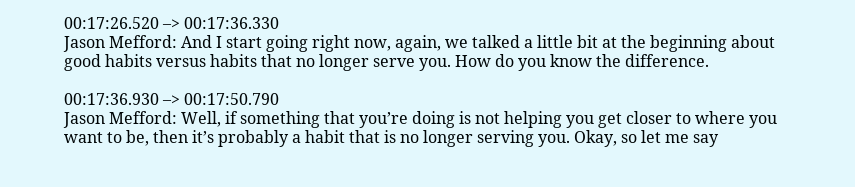00:17:26.520 –> 00:17:36.330
Jason Mefford: And I start going right now, again, we talked a little bit at the beginning about good habits versus habits that no longer serve you. How do you know the difference.

00:17:36.930 –> 00:17:50.790
Jason Mefford: Well, if something that you’re doing is not helping you get closer to where you want to be, then it’s probably a habit that is no longer serving you. Okay, so let me say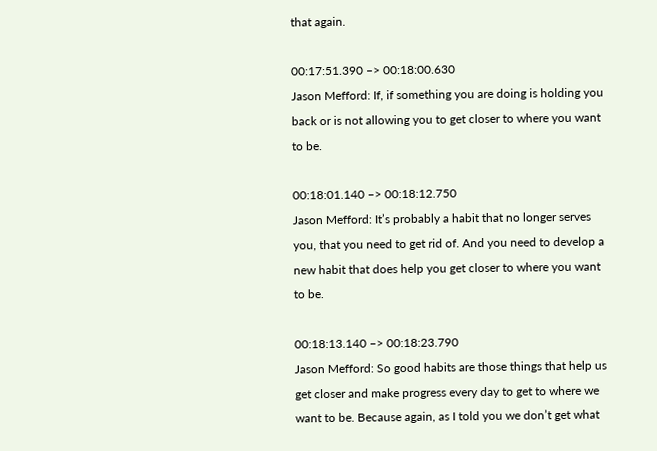that again.

00:17:51.390 –> 00:18:00.630
Jason Mefford: If, if something you are doing is holding you back or is not allowing you to get closer to where you want to be.

00:18:01.140 –> 00:18:12.750
Jason Mefford: It’s probably a habit that no longer serves you, that you need to get rid of. And you need to develop a new habit that does help you get closer to where you want to be.

00:18:13.140 –> 00:18:23.790
Jason Mefford: So good habits are those things that help us get closer and make progress every day to get to where we want to be. Because again, as I told you we don’t get what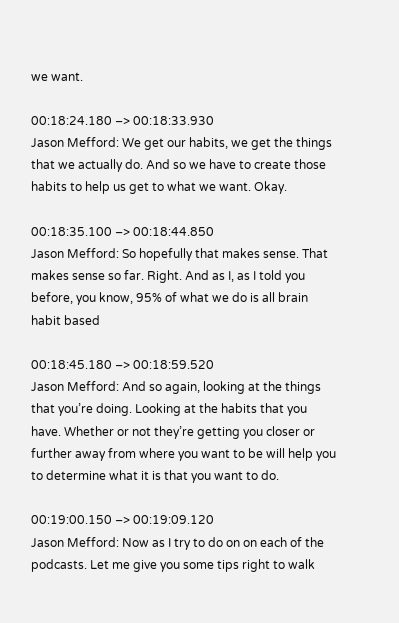we want.

00:18:24.180 –> 00:18:33.930
Jason Mefford: We get our habits, we get the things that we actually do. And so we have to create those habits to help us get to what we want. Okay.

00:18:35.100 –> 00:18:44.850
Jason Mefford: So hopefully that makes sense. That makes sense so far. Right. And as I, as I told you before, you know, 95% of what we do is all brain habit based

00:18:45.180 –> 00:18:59.520
Jason Mefford: And so again, looking at the things that you’re doing. Looking at the habits that you have. Whether or not they’re getting you closer or further away from where you want to be will help you to determine what it is that you want to do.

00:19:00.150 –> 00:19:09.120
Jason Mefford: Now as I try to do on on each of the podcasts. Let me give you some tips right to walk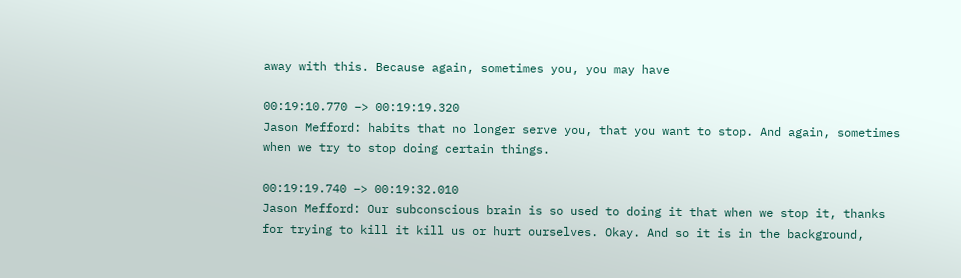away with this. Because again, sometimes you, you may have

00:19:10.770 –> 00:19:19.320
Jason Mefford: habits that no longer serve you, that you want to stop. And again, sometimes when we try to stop doing certain things.

00:19:19.740 –> 00:19:32.010
Jason Mefford: Our subconscious brain is so used to doing it that when we stop it, thanks for trying to kill it kill us or hurt ourselves. Okay. And so it is in the background,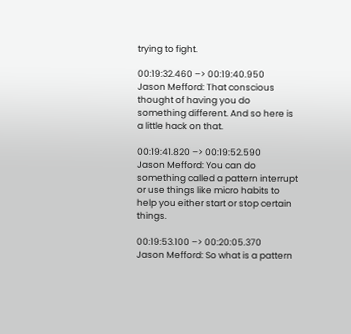trying to fight.

00:19:32.460 –> 00:19:40.950
Jason Mefford: That conscious thought of having you do something different. And so here is a little hack on that.

00:19:41.820 –> 00:19:52.590
Jason Mefford: You can do something called a pattern interrupt or use things like micro habits to help you either start or stop certain things.

00:19:53.100 –> 00:20:05.370
Jason Mefford: So what is a pattern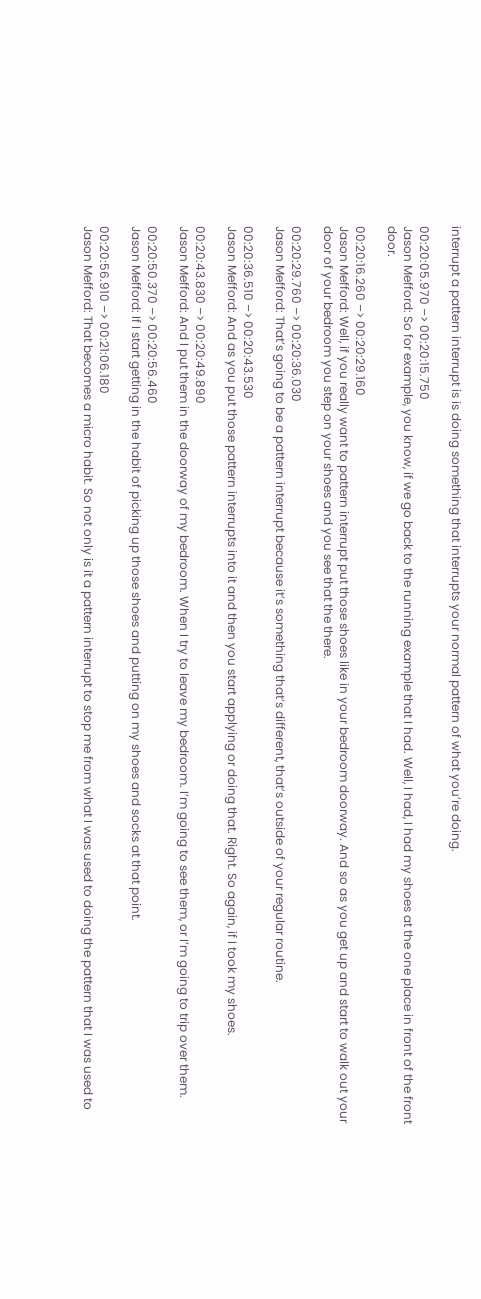interrupt a pattern interrupt is is doing something that interrupts your normal pattern of what you’re doing.

00:20:05.970 –> 00:20:15.750
Jason Mefford: So for example, you know, if we go back to the running example that I had. Well, I had, I had my shoes at the one place in front of the front door.

00:20:16.260 –> 00:20:29.160
Jason Mefford: Well, if you really want to pattern interrupt put those shoes like in your bedroom doorway. And so as you get up and start to walk out your door of your bedroom you step on your shoes and you see that the there.

00:20:29.760 –> 00:20:36.030
Jason Mefford: That’s going to be a pattern interrupt because it’s something that’s different, that’s outside of your regular routine.

00:20:36.510 –> 00:20:43.530
Jason Mefford: And as you put those pattern interrupts into it and then you start applying or doing that. Right. So again, if I took my shoes.

00:20:43.830 –> 00:20:49.890
Jason Mefford: And I put them in the doorway of my bedroom. When I try to leave my bedroom. I’m going to see them, or I’m going to trip over them.

00:20:50.370 –> 00:20:56.460
Jason Mefford: If I start getting in the habit of picking up those shoes and putting on my shoes and socks at that point.

00:20:56.910 –> 00:21:06.180
Jason Mefford: That becomes a micro habit. So not only is it a pattern interrupt to stop me from what I was used to doing the pattern that I was used to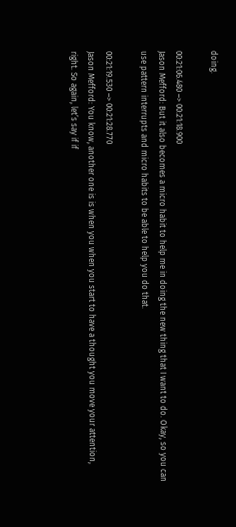doing.

00:21:06.480 –> 00:21:18.900
Jason Mefford: But it also becomes a micro habit to help me in doing the new thing that I want to do. Okay, so you can use pattern interrupts and micro habits to be able to help you do that.

00:21:19.530 –> 00:21:28.770
Jason Mefford: You know, another one is is when you when you start to have a thought you move your attention, right. So again, let’s say if if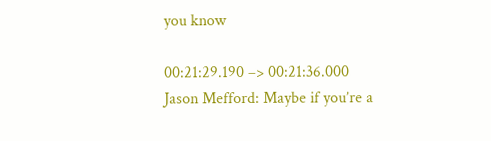you know

00:21:29.190 –> 00:21:36.000
Jason Mefford: Maybe if you’re a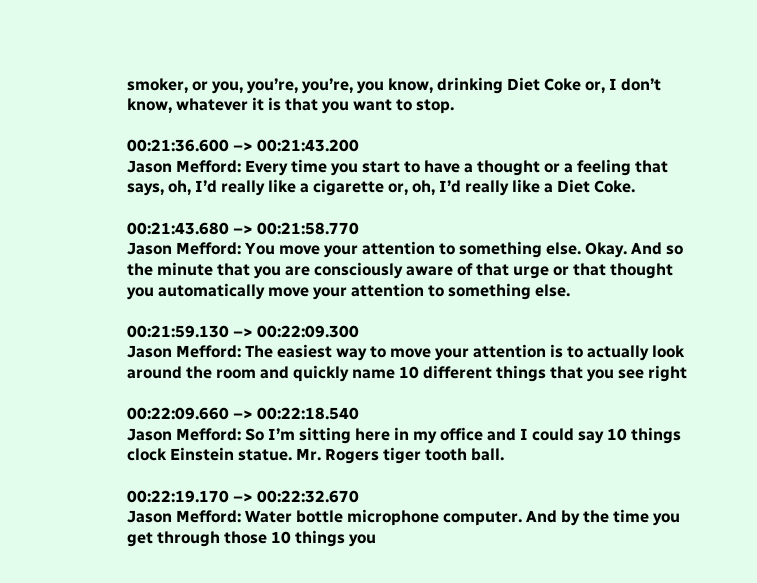smoker, or you, you’re, you’re, you know, drinking Diet Coke or, I don’t know, whatever it is that you want to stop.

00:21:36.600 –> 00:21:43.200
Jason Mefford: Every time you start to have a thought or a feeling that says, oh, I’d really like a cigarette or, oh, I’d really like a Diet Coke.

00:21:43.680 –> 00:21:58.770
Jason Mefford: You move your attention to something else. Okay. And so the minute that you are consciously aware of that urge or that thought you automatically move your attention to something else.

00:21:59.130 –> 00:22:09.300
Jason Mefford: The easiest way to move your attention is to actually look around the room and quickly name 10 different things that you see right

00:22:09.660 –> 00:22:18.540
Jason Mefford: So I’m sitting here in my office and I could say 10 things clock Einstein statue. Mr. Rogers tiger tooth ball.

00:22:19.170 –> 00:22:32.670
Jason Mefford: Water bottle microphone computer. And by the time you get through those 10 things you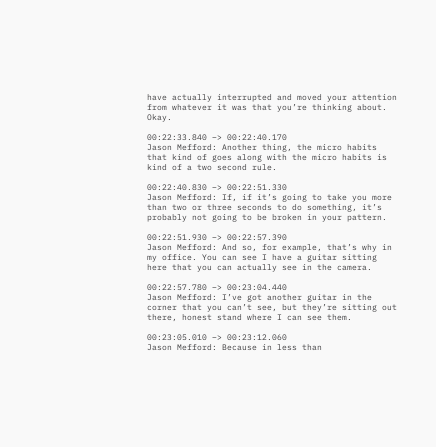have actually interrupted and moved your attention from whatever it was that you’re thinking about. Okay.

00:22:33.840 –> 00:22:40.170
Jason Mefford: Another thing, the micro habits that kind of goes along with the micro habits is kind of a two second rule.

00:22:40.830 –> 00:22:51.330
Jason Mefford: If, if it’s going to take you more than two or three seconds to do something, it’s probably not going to be broken in your pattern.

00:22:51.930 –> 00:22:57.390
Jason Mefford: And so, for example, that’s why in my office. You can see I have a guitar sitting here that you can actually see in the camera.

00:22:57.780 –> 00:23:04.440
Jason Mefford: I’ve got another guitar in the corner that you can’t see, but they’re sitting out there, honest stand where I can see them.

00:23:05.010 –> 00:23:12.060
Jason Mefford: Because in less than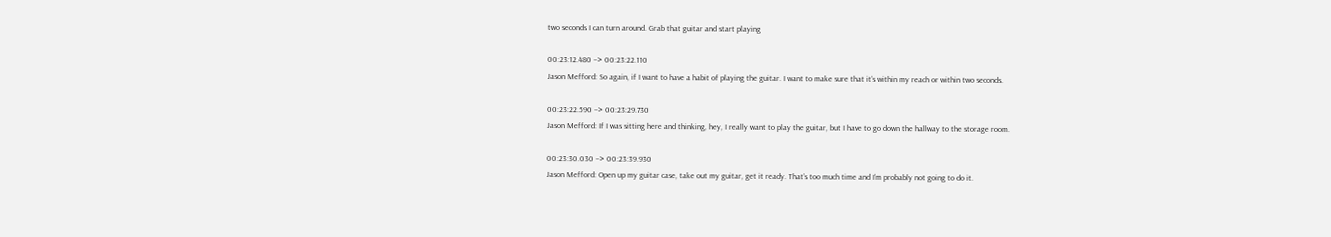two seconds I can turn around. Grab that guitar and start playing

00:23:12.480 –> 00:23:22.110
Jason Mefford: So again, if I want to have a habit of playing the guitar. I want to make sure that it’s within my reach or within two seconds.

00:23:22.590 –> 00:23:29.730
Jason Mefford: If I was sitting here and thinking, hey, I really want to play the guitar, but I have to go down the hallway to the storage room.

00:23:30.030 –> 00:23:39.930
Jason Mefford: Open up my guitar case, take out my guitar, get it ready. That’s too much time and I’m probably not going to do it.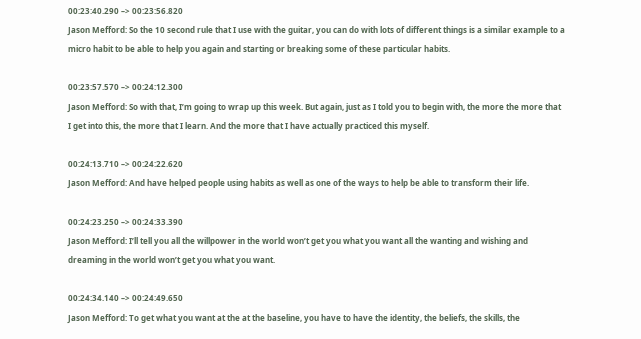00:23:40.290 –> 00:23:56.820
Jason Mefford: So the 10 second rule that I use with the guitar, you can do with lots of different things is a similar example to a micro habit to be able to help you again and starting or breaking some of these particular habits.

00:23:57.570 –> 00:24:12.300
Jason Mefford: So with that, I’m going to wrap up this week. But again, just as I told you to begin with, the more the more that I get into this, the more that I learn. And the more that I have actually practiced this myself.

00:24:13.710 –> 00:24:22.620
Jason Mefford: And have helped people using habits as well as one of the ways to help be able to transform their life.

00:24:23.250 –> 00:24:33.390
Jason Mefford: I’ll tell you all the willpower in the world won’t get you what you want all the wanting and wishing and dreaming in the world won’t get you what you want.

00:24:34.140 –> 00:24:49.650
Jason Mefford: To get what you want at the at the baseline, you have to have the identity, the beliefs, the skills, the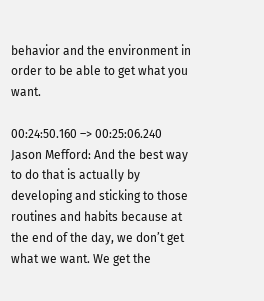behavior and the environment in order to be able to get what you want.

00:24:50.160 –> 00:25:06.240
Jason Mefford: And the best way to do that is actually by developing and sticking to those routines and habits because at the end of the day, we don’t get what we want. We get the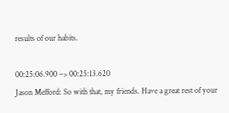results of our habits.

00:25:06.900 –> 00:25:13.620
Jason Mefford: So with that, my friends. Have a great rest of your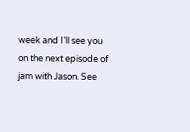week and I’ll see you on the next episode of jam with Jason. See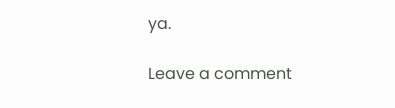ya.

Leave a comment